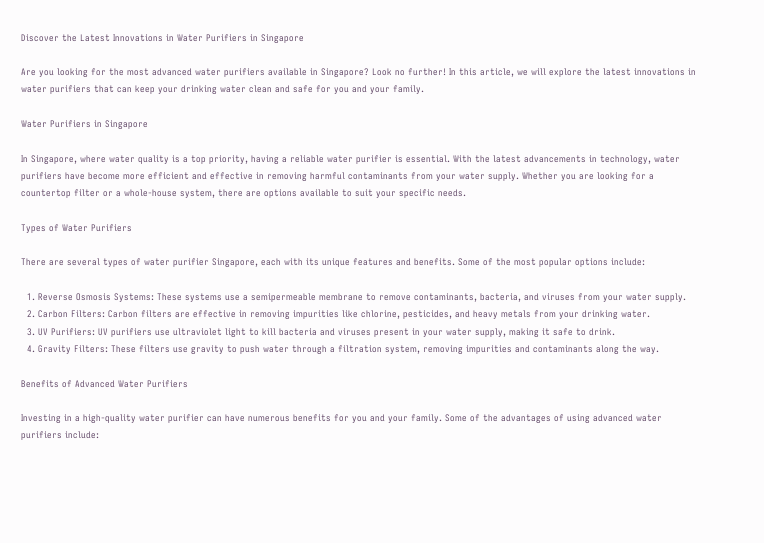Discover the Latest Innovations in Water Purifiers in Singapore

Are you looking for the most advanced water purifiers available in Singapore? Look no further! In this article, we will explore the latest innovations in water purifiers that can keep your drinking water clean and safe for you and your family.

Water Purifiers in Singapore

In Singapore, where water quality is a top priority, having a reliable water purifier is essential. With the latest advancements in technology, water purifiers have become more efficient and effective in removing harmful contaminants from your water supply. Whether you are looking for a countertop filter or a whole-house system, there are options available to suit your specific needs.

Types of Water Purifiers

There are several types of water purifier Singapore, each with its unique features and benefits. Some of the most popular options include:

  1. Reverse Osmosis Systems: These systems use a semipermeable membrane to remove contaminants, bacteria, and viruses from your water supply.
  2. Carbon Filters: Carbon filters are effective in removing impurities like chlorine, pesticides, and heavy metals from your drinking water.
  3. UV Purifiers: UV purifiers use ultraviolet light to kill bacteria and viruses present in your water supply, making it safe to drink.
  4. Gravity Filters: These filters use gravity to push water through a filtration system, removing impurities and contaminants along the way.

Benefits of Advanced Water Purifiers

Investing in a high-quality water purifier can have numerous benefits for you and your family. Some of the advantages of using advanced water purifiers include: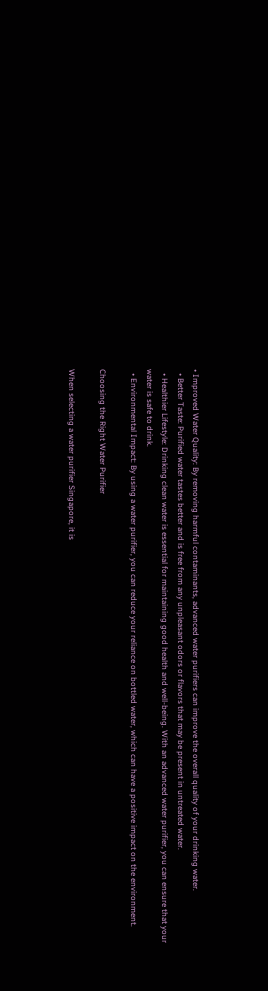• Improved Water Quality: By removing harmful contaminants, advanced water purifiers can improve the overall quality of your drinking water.
  • Better Taste: Purified water tastes better and is free from any unpleasant odors or flavors that may be present in untreated water.
  • Healthier Lifestyle: Drinking clean water is essential for maintaining good health and well-being. With an advanced water purifier, you can ensure that your water is safe to drink.
  • Environmental Impact: By using a water purifier, you can reduce your reliance on bottled water, which can have a positive impact on the environment.

Choosing the Right Water Purifier

When selecting a water purifier Singapore, it is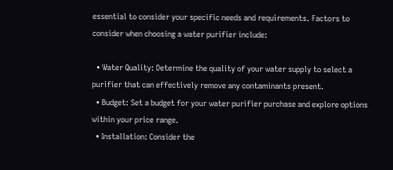essential to consider your specific needs and requirements. Factors to consider when choosing a water purifier include:

  • Water Quality: Determine the quality of your water supply to select a purifier that can effectively remove any contaminants present.
  • Budget: Set a budget for your water purifier purchase and explore options within your price range.
  • Installation: Consider the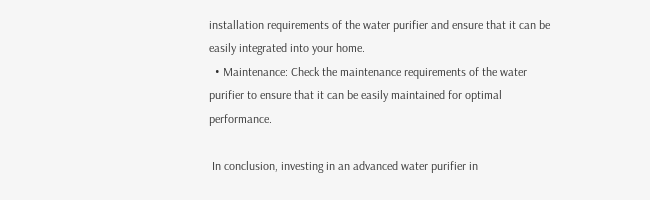installation requirements of the water purifier and ensure that it can be easily integrated into your home.
  • Maintenance: Check the maintenance requirements of the water purifier to ensure that it can be easily maintained for optimal performance.

 In conclusion, investing in an advanced water purifier in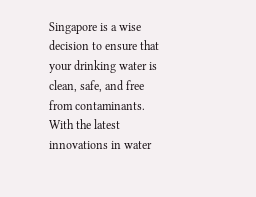Singapore is a wise decision to ensure that your drinking water is clean, safe, and free from contaminants. With the latest innovations in water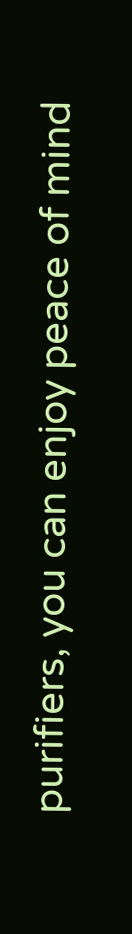purifiers, you can enjoy peace of mind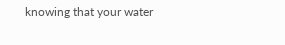knowing that your water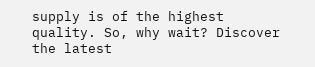supply is of the highest quality. So, why wait? Discover the latest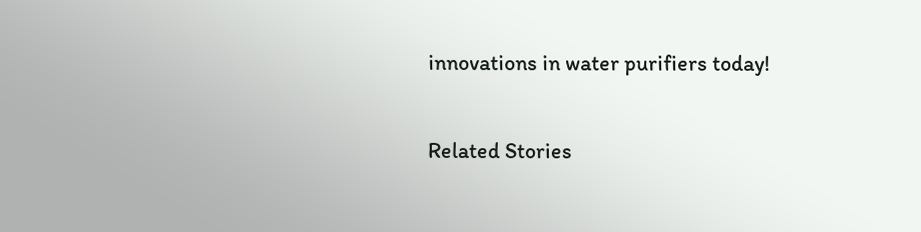innovations in water purifiers today!

Related Stories